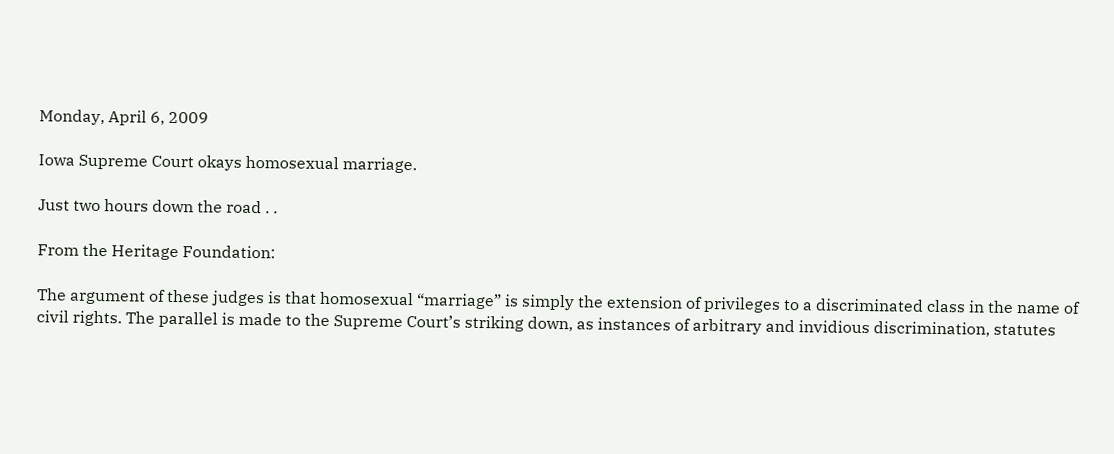Monday, April 6, 2009

Iowa Supreme Court okays homosexual marriage.

Just two hours down the road . .

From the Heritage Foundation:

The argument of these judges is that homosexual “marriage” is simply the extension of privileges to a discriminated class in the name of civil rights. The parallel is made to the Supreme Court’s striking down, as instances of arbitrary and invidious discrimination, statutes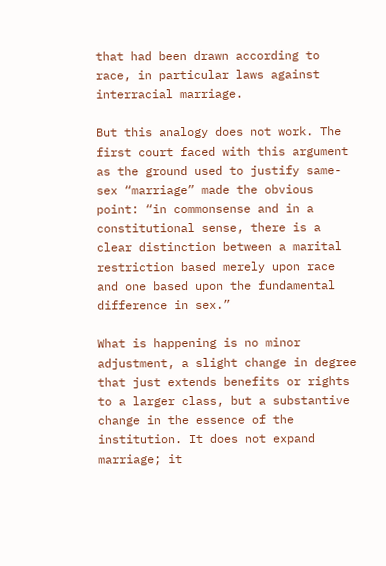that had been drawn according to race, in particular laws against interracial marriage.

But this analogy does not work. The first court faced with this argument as the ground used to justify same-sex “marriage” made the obvious point: “in commonsense and in a constitutional sense, there is a clear distinction between a marital restriction based merely upon race and one based upon the fundamental difference in sex.”

What is happening is no minor adjustment, a slight change in degree that just extends benefits or rights to a larger class, but a substantive change in the essence of the institution. It does not expand marriage; it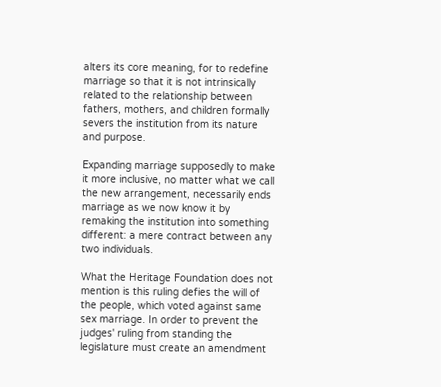alters its core meaning, for to redefine marriage so that it is not intrinsically related to the relationship between fathers, mothers, and children formally severs the institution from its nature and purpose.

Expanding marriage supposedly to make it more inclusive, no matter what we call the new arrangement, necessarily ends marriage as we now know it by remaking the institution into something different: a mere contract between any two individuals.

What the Heritage Foundation does not mention is this ruling defies the will of the people, which voted against same sex marriage. In order to prevent the judges' ruling from standing the legislature must create an amendment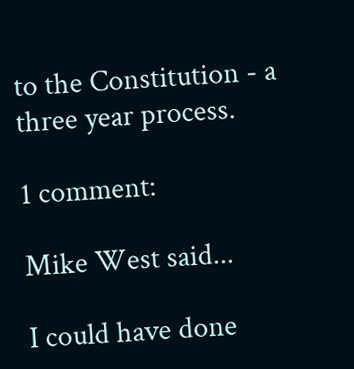to the Constitution - a three year process.

1 comment:

Mike West said...

I could have done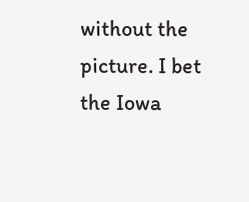without the picture. I bet the Iowa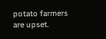potato farmers are upset.